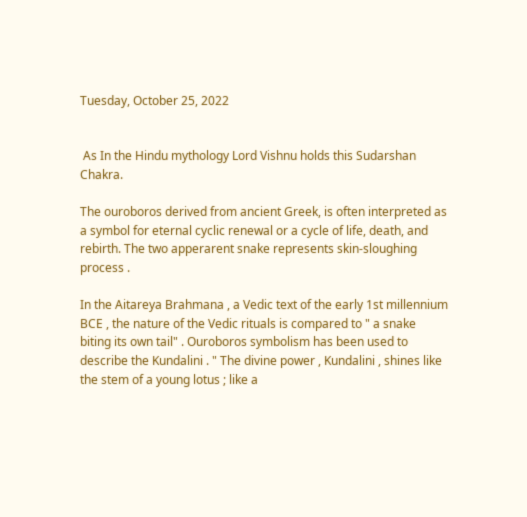Tuesday, October 25, 2022


 As In the Hindu mythology Lord Vishnu holds this Sudarshan Chakra.

The ouroboros derived from ancient Greek, is often interpreted as a symbol for eternal cyclic renewal or a cycle of life, death, and rebirth. The two apperarent snake represents skin-sloughing process .

In the Aitareya Brahmana , a Vedic text of the early 1st millennium BCE , the nature of the Vedic rituals is compared to " a snake biting its own tail" . Ouroboros symbolism has been used to describe the Kundalini . " The divine power , Kundalini , shines like the stem of a young lotus ; like a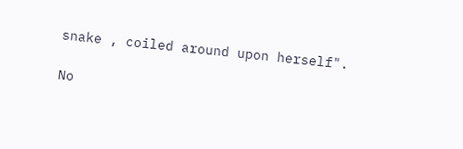snake , coiled around upon herself".

No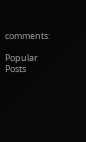comments:

Popular Posts